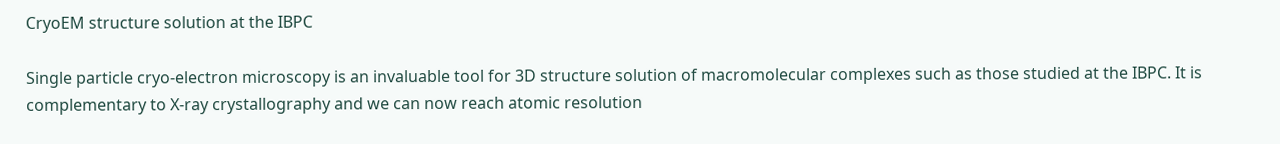CryoEM structure solution at the IBPC

Single particle cryo-electron microscopy is an invaluable tool for 3D structure solution of macromolecular complexes such as those studied at the IBPC. It is complementary to X-ray crystallography and we can now reach atomic resolution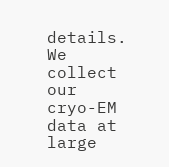details.
We collect our cryo-EM data at large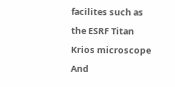facilites such as the ESRF Titan Krios microscope
And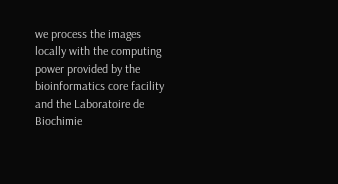we process the images locally with the computing power provided by the bioinformatics core facility and the Laboratoire de Biochimie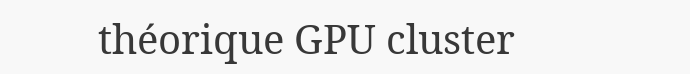théorique GPU cluster